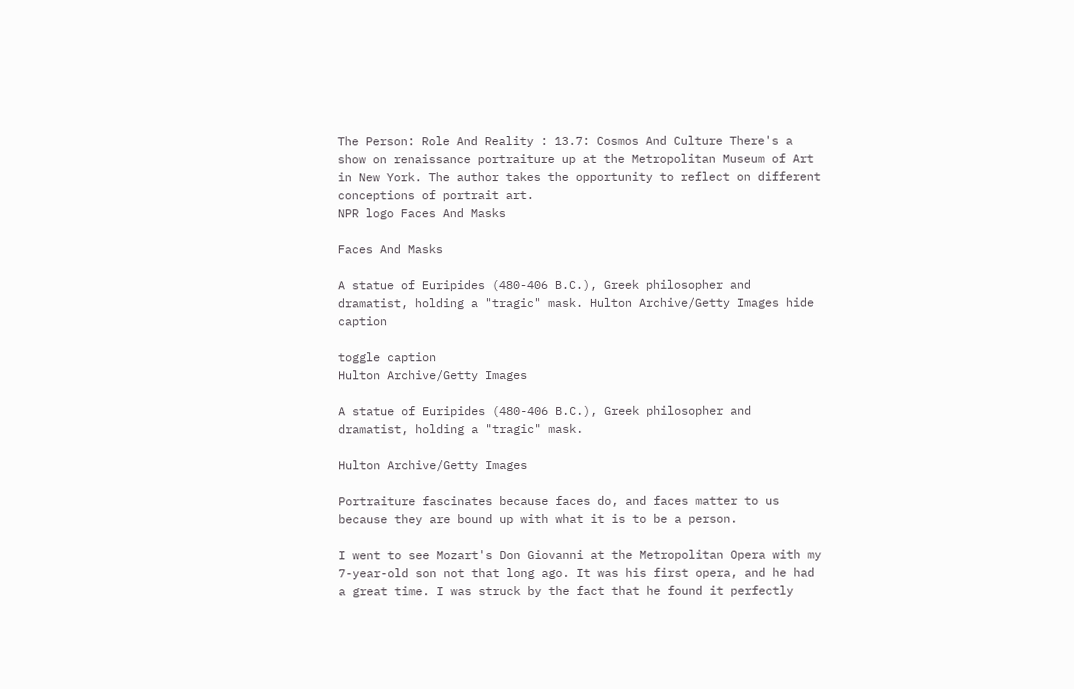The Person: Role And Reality : 13.7: Cosmos And Culture There's a show on renaissance portraiture up at the Metropolitan Museum of Art in New York. The author takes the opportunity to reflect on different conceptions of portrait art.
NPR logo Faces And Masks

Faces And Masks

A statue of Euripides (480-406 B.C.), Greek philosopher and dramatist, holding a "tragic" mask. Hulton Archive/Getty Images hide caption

toggle caption
Hulton Archive/Getty Images

A statue of Euripides (480-406 B.C.), Greek philosopher and dramatist, holding a "tragic" mask.

Hulton Archive/Getty Images

Portraiture fascinates because faces do, and faces matter to us because they are bound up with what it is to be a person.

I went to see Mozart's Don Giovanni at the Metropolitan Opera with my 7-year-old son not that long ago. It was his first opera, and he had a great time. I was struck by the fact that he found it perfectly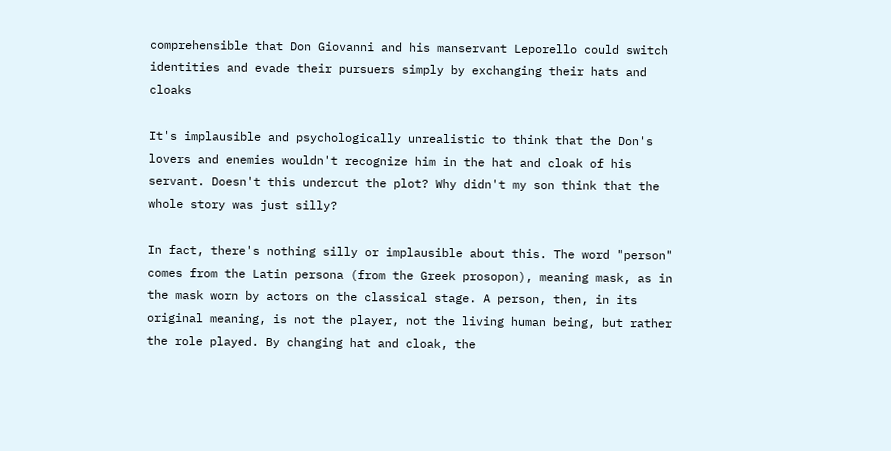comprehensible that Don Giovanni and his manservant Leporello could switch identities and evade their pursuers simply by exchanging their hats and cloaks

It's implausible and psychologically unrealistic to think that the Don's lovers and enemies wouldn't recognize him in the hat and cloak of his servant. Doesn't this undercut the plot? Why didn't my son think that the whole story was just silly?

In fact, there's nothing silly or implausible about this. The word "person" comes from the Latin persona (from the Greek prosopon), meaning mask, as in the mask worn by actors on the classical stage. A person, then, in its original meaning, is not the player, not the living human being, but rather the role played. By changing hat and cloak, the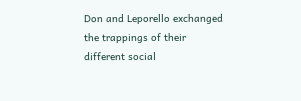Don and Leporello exchanged the trappings of their different social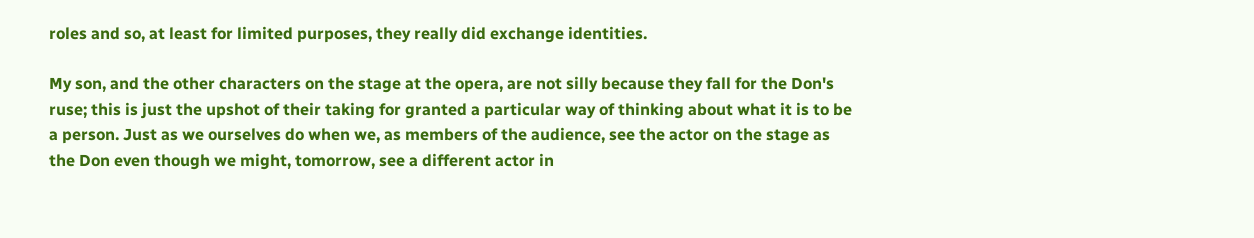roles and so, at least for limited purposes, they really did exchange identities.

My son, and the other characters on the stage at the opera, are not silly because they fall for the Don's ruse; this is just the upshot of their taking for granted a particular way of thinking about what it is to be a person. Just as we ourselves do when we, as members of the audience, see the actor on the stage as the Don even though we might, tomorrow, see a different actor in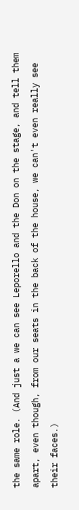the same role. (And just a we can see Leporello and the Don on the stage, and tell them apart, even though, from our seats in the back of the house, we can't even really see their faces.)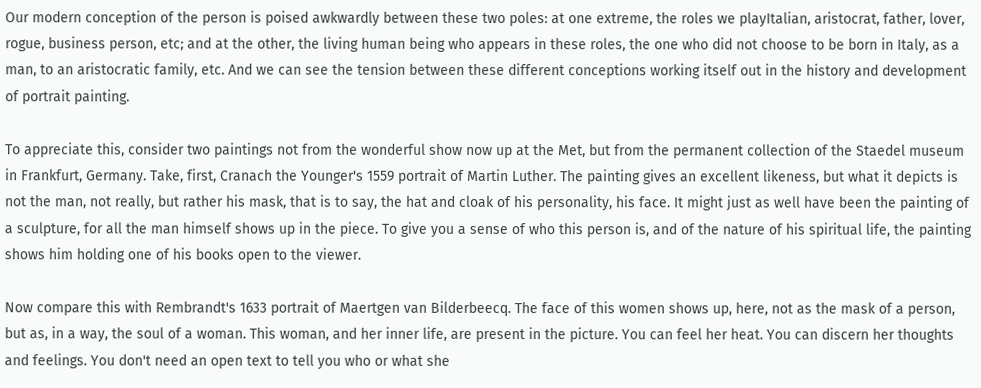Our modern conception of the person is poised awkwardly between these two poles: at one extreme, the roles we playItalian, aristocrat, father, lover, rogue, business person, etc; and at the other, the living human being who appears in these roles, the one who did not choose to be born in Italy, as a man, to an aristocratic family, etc. And we can see the tension between these different conceptions working itself out in the history and development of portrait painting.

To appreciate this, consider two paintings not from the wonderful show now up at the Met, but from the permanent collection of the Staedel museum in Frankfurt, Germany. Take, first, Cranach the Younger's 1559 portrait of Martin Luther. The painting gives an excellent likeness, but what it depicts is not the man, not really, but rather his mask, that is to say, the hat and cloak of his personality, his face. It might just as well have been the painting of a sculpture, for all the man himself shows up in the piece. To give you a sense of who this person is, and of the nature of his spiritual life, the painting shows him holding one of his books open to the viewer.

Now compare this with Rembrandt's 1633 portrait of Maertgen van Bilderbeecq. The face of this women shows up, here, not as the mask of a person, but as, in a way, the soul of a woman. This woman, and her inner life, are present in the picture. You can feel her heat. You can discern her thoughts and feelings. You don't need an open text to tell you who or what she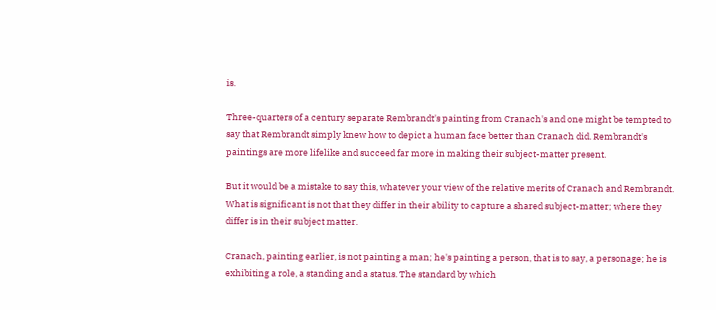is.

Three-quarters of a century separate Rembrandt's painting from Cranach's and one might be tempted to say that Rembrandt simply knew how to depict a human face better than Cranach did. Rembrandt's paintings are more lifelike and succeed far more in making their subject-matter present.

But it would be a mistake to say this, whatever your view of the relative merits of Cranach and Rembrandt. What is significant is not that they differ in their ability to capture a shared subject-matter; where they differ is in their subject matter.

Cranach, painting earlier, is not painting a man; he's painting a person, that is to say, a personage; he is exhibiting a role, a standing and a status. The standard by which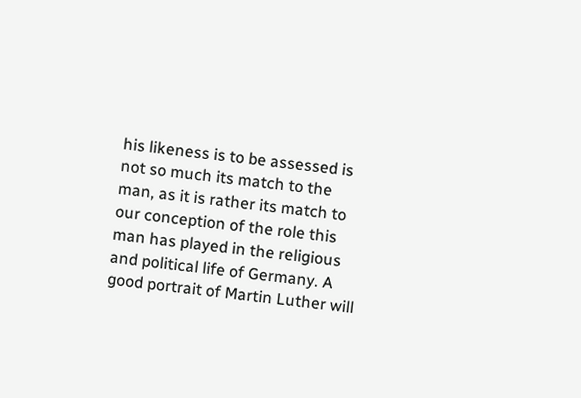his likeness is to be assessed is not so much its match to the man, as it is rather its match to our conception of the role this man has played in the religious and political life of Germany. A good portrait of Martin Luther will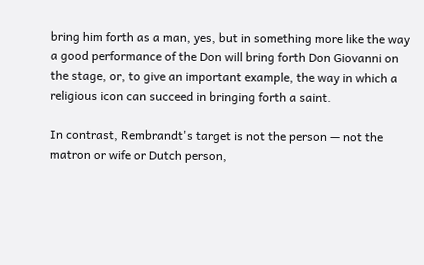bring him forth as a man, yes, but in something more like the way a good performance of the Don will bring forth Don Giovanni on the stage, or, to give an important example, the way in which a religious icon can succeed in bringing forth a saint.

In contrast, Rembrandt's target is not the person — not the matron or wife or Dutch person,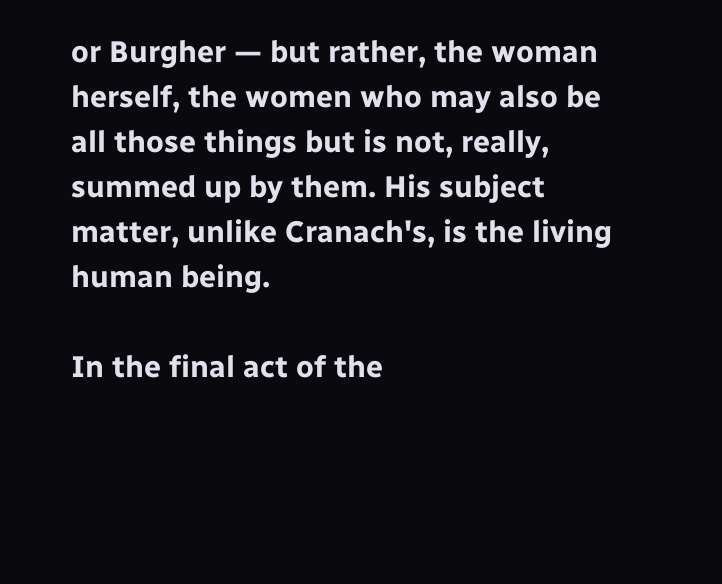or Burgher — but rather, the woman herself, the women who may also be all those things but is not, really, summed up by them. His subject matter, unlike Cranach's, is the living human being.

In the final act of the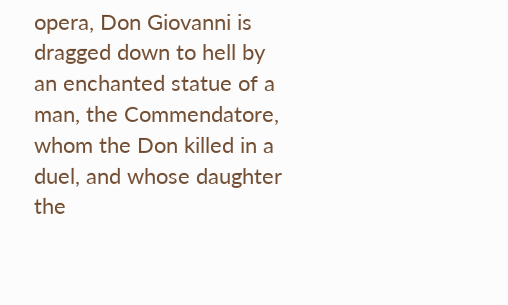opera, Don Giovanni is dragged down to hell by an enchanted statue of a man, the Commendatore, whom the Don killed in a duel, and whose daughter the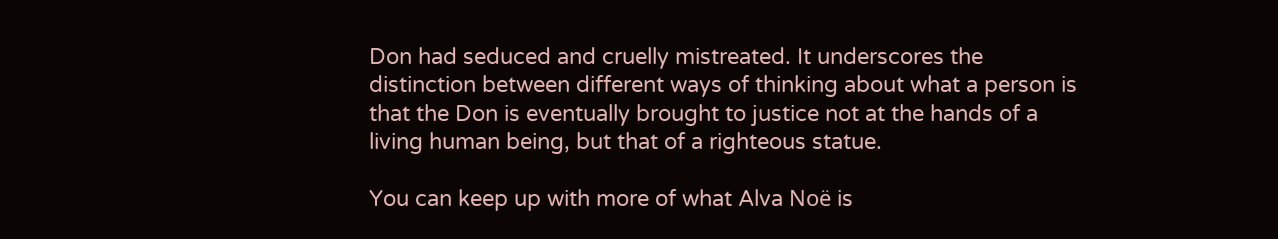Don had seduced and cruelly mistreated. It underscores the distinction between different ways of thinking about what a person is that the Don is eventually brought to justice not at the hands of a living human being, but that of a righteous statue.

You can keep up with more of what Alva Noë is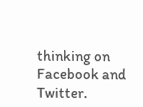thinking on Facebook and Twitter.